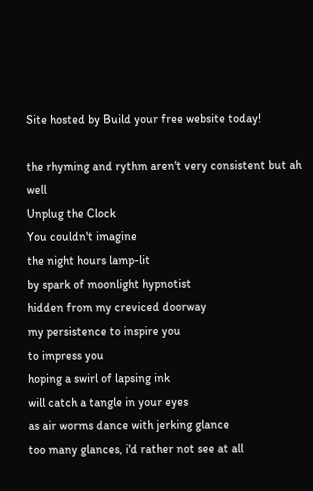Site hosted by Build your free website today!

the rhyming and rythm aren't very consistent but ah well
Unplug the Clock
You couldn't imagine
the night hours lamp-lit
by spark of moonlight hypnotist
hidden from my creviced doorway
my persistence to inspire you
to impress you
hoping a swirl of lapsing ink
will catch a tangle in your eyes
as air worms dance with jerking glance
too many glances, i'd rather not see at all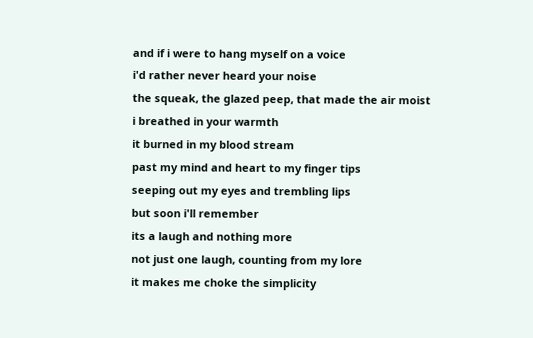and if i were to hang myself on a voice
i'd rather never heard your noise
the squeak, the glazed peep, that made the air moist
i breathed in your warmth
it burned in my blood stream
past my mind and heart to my finger tips
seeping out my eyes and trembling lips
but soon i'll remember
its a laugh and nothing more
not just one laugh, counting from my lore
it makes me choke the simplicity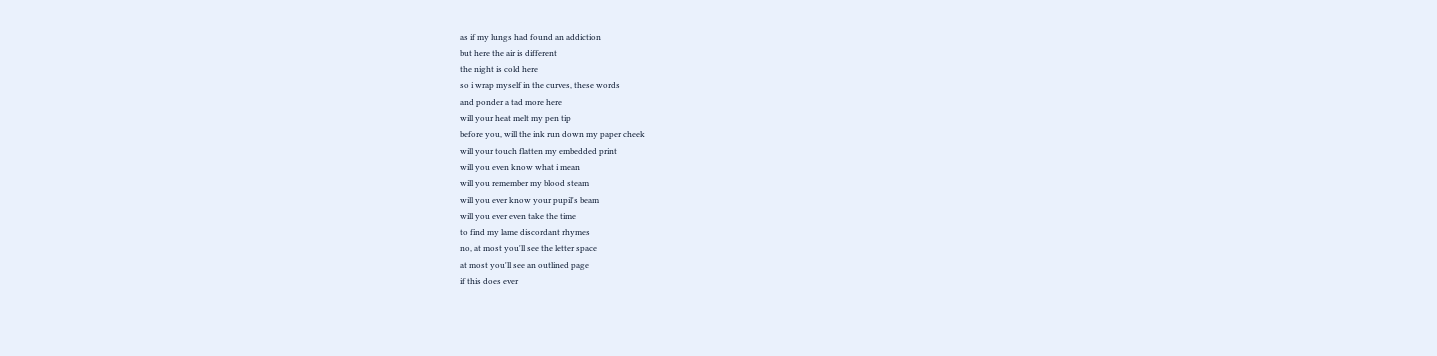as if my lungs had found an addiction
but here the air is different
the night is cold here
so i wrap myself in the curves, these words
and ponder a tad more here
will your heat melt my pen tip
before you, will the ink run down my paper cheek
will your touch flatten my embedded print
will you even know what i mean
will you remember my blood steam
will you ever know your pupil's beam
will you ever even take the time
to find my lame discordant rhymes
no, at most you'll see the letter space
at most you'll see an outlined page
if this does ever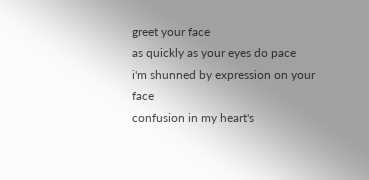greet your face
as quickly as your eyes do pace
i'm shunned by expression on your face
confusion in my heart's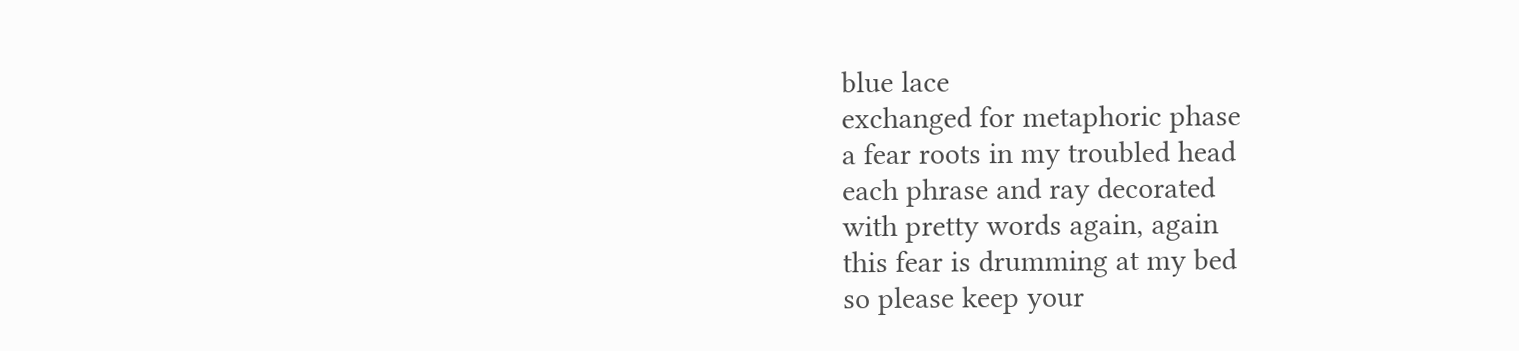blue lace
exchanged for metaphoric phase
a fear roots in my troubled head
each phrase and ray decorated
with pretty words again, again
this fear is drumming at my bed
so please keep your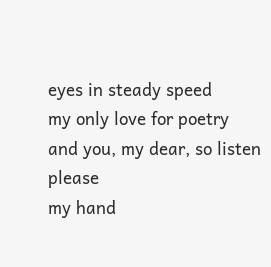eyes in steady speed
my only love for poetry
and you, my dear, so listen please
my hand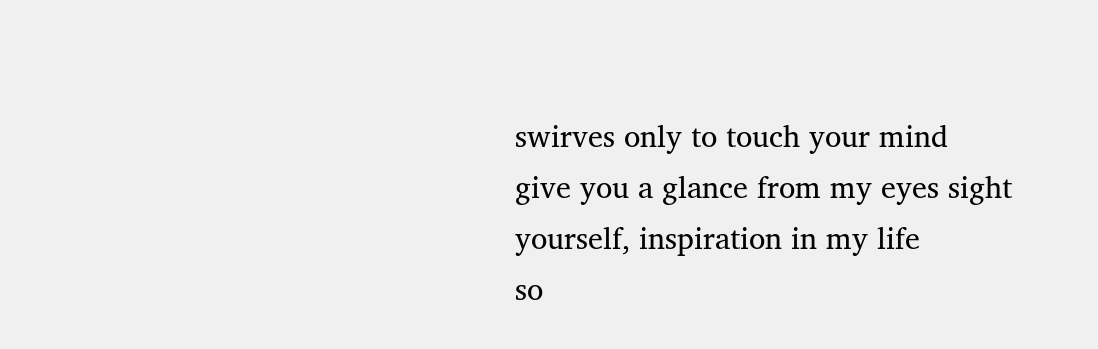swirves only to touch your mind
give you a glance from my eyes sight
yourself, inspiration in my life
so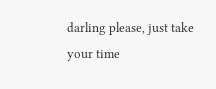darling please, just take your time